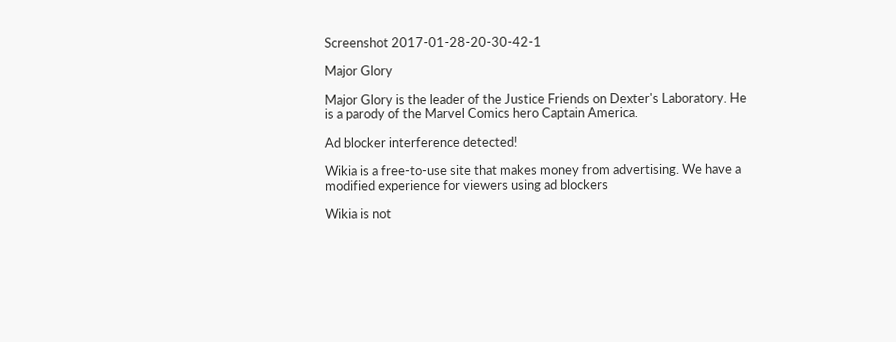Screenshot 2017-01-28-20-30-42-1

Major Glory

Major Glory is the leader of the Justice Friends on Dexter's Laboratory. He is a parody of the Marvel Comics hero Captain America.

Ad blocker interference detected!

Wikia is a free-to-use site that makes money from advertising. We have a modified experience for viewers using ad blockers

Wikia is not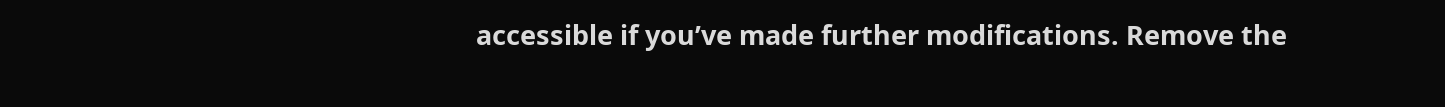accessible if you’ve made further modifications. Remove the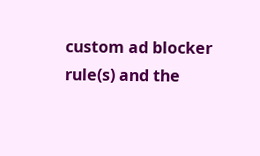custom ad blocker rule(s) and the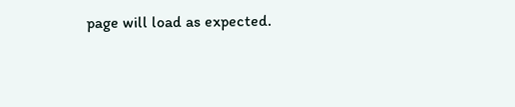page will load as expected.